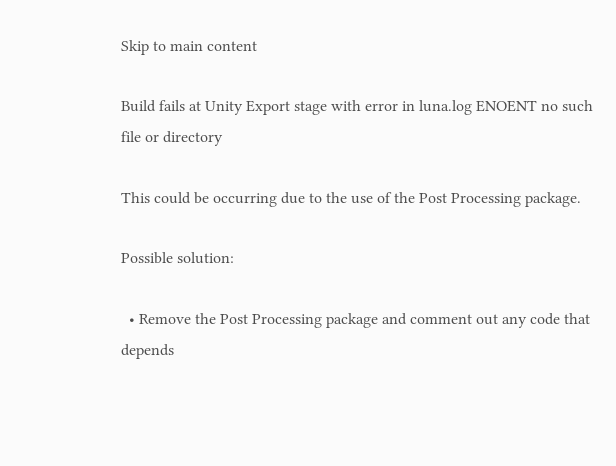Skip to main content

Build fails at Unity Export stage with error in luna.log ENOENT no such file or directory

This could be occurring due to the use of the Post Processing package.

Possible solution:

  • Remove the Post Processing package and comment out any code that depends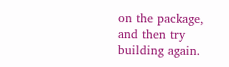on the package, and then try building again.